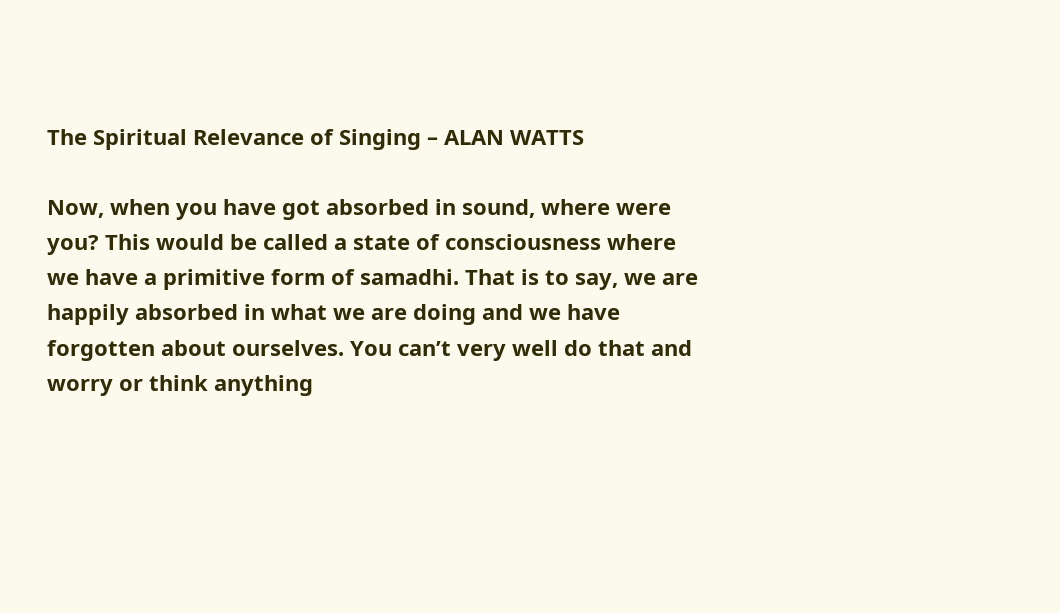The Spiritual Relevance of Singing – ALAN WATTS

Now, when you have got absorbed in sound, where were you? This would be called a state of consciousness where we have a primitive form of samadhi. That is to say, we are happily absorbed in what we are doing and we have forgotten about ourselves. You can’t very well do that and worry or think anything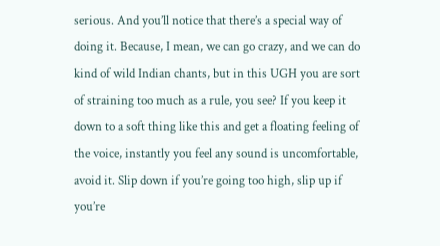serious. And you’ll notice that there’s a special way of doing it. Because, I mean, we can go crazy, and we can do kind of wild Indian chants, but in this UGH you are sort of straining too much as a rule, you see? If you keep it down to a soft thing like this and get a floating feeling of the voice, instantly you feel any sound is uncomfortable, avoid it. Slip down if you’re going too high, slip up if you’re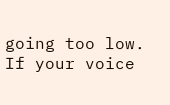going too low. If your voice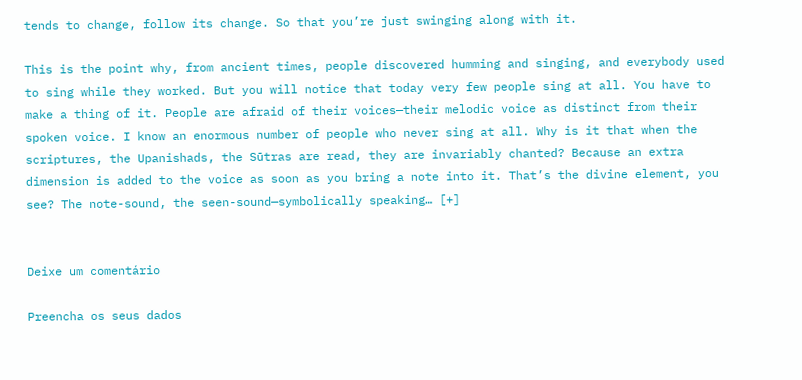tends to change, follow its change. So that you’re just swinging along with it.

This is the point why, from ancient times, people discovered humming and singing, and everybody used to sing while they worked. But you will notice that today very few people sing at all. You have to make a thing of it. People are afraid of their voices—their melodic voice as distinct from their spoken voice. I know an enormous number of people who never sing at all. Why is it that when the scriptures, the Upanishads, the Sūtras are read, they are invariably chanted? Because an extra dimension is added to the voice as soon as you bring a note into it. That’s the divine element, you see? The note-sound, the seen-sound—symbolically speaking… [+]


Deixe um comentário

Preencha os seus dados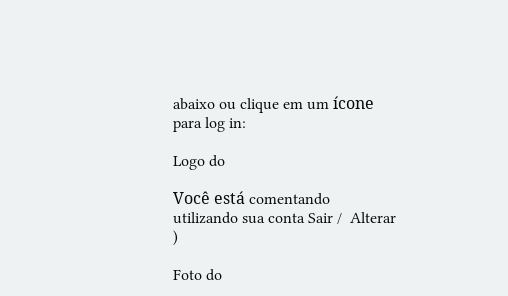abaixo ou clique em um ícone para log in:

Logo do

Você está comentando utilizando sua conta Sair /  Alterar )

Foto do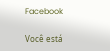Facebook

Você está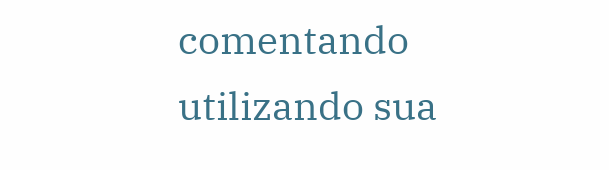comentando utilizando sua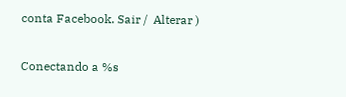conta Facebook. Sair /  Alterar )

Conectando a %s